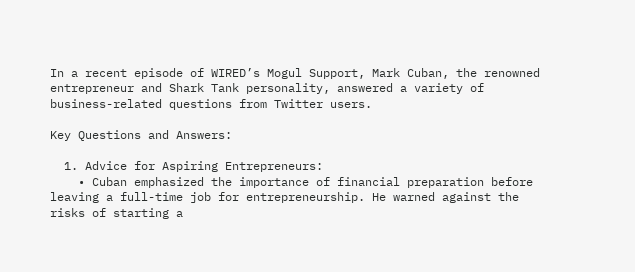In a recent episode of WIRED’s Mogul Support, Mark Cuban, the renowned entrepreneur and Shark Tank personality, answered a variety of business-related questions from Twitter users.

Key Questions and Answers:

  1. Advice for Aspiring Entrepreneurs:
    • Cuban emphasized the importance of financial preparation before leaving a full-time job for entrepreneurship. He warned against the risks of starting a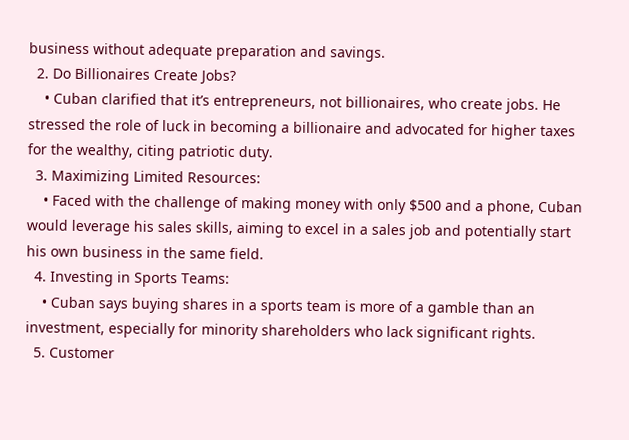business without adequate preparation and savings.
  2. Do Billionaires Create Jobs?
    • Cuban clarified that it’s entrepreneurs, not billionaires, who create jobs. He stressed the role of luck in becoming a billionaire and advocated for higher taxes for the wealthy, citing patriotic duty.
  3. Maximizing Limited Resources:
    • Faced with the challenge of making money with only $500 and a phone, Cuban would leverage his sales skills, aiming to excel in a sales job and potentially start his own business in the same field.
  4. Investing in Sports Teams:
    • Cuban says buying shares in a sports team is more of a gamble than an investment, especially for minority shareholders who lack significant rights.
  5. Customer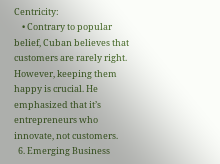Centricity:
    • Contrary to popular belief, Cuban believes that customers are rarely right. However, keeping them happy is crucial. He emphasized that it’s entrepreneurs who innovate, not customers.
  6. Emerging Business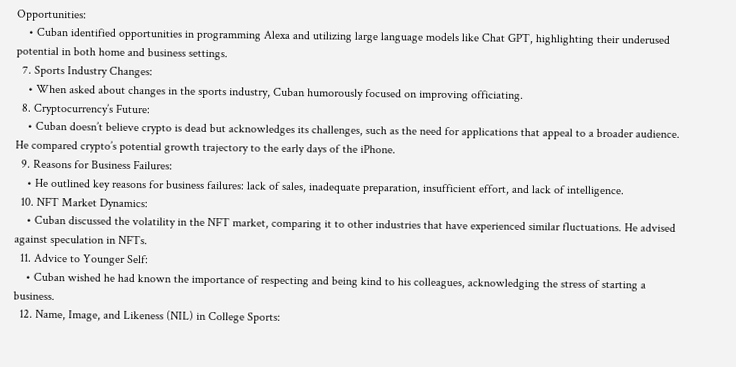Opportunities:
    • Cuban identified opportunities in programming Alexa and utilizing large language models like Chat GPT, highlighting their underused potential in both home and business settings.
  7. Sports Industry Changes:
    • When asked about changes in the sports industry, Cuban humorously focused on improving officiating.
  8. Cryptocurrency’s Future:
    • Cuban doesn’t believe crypto is dead but acknowledges its challenges, such as the need for applications that appeal to a broader audience. He compared crypto’s potential growth trajectory to the early days of the iPhone.
  9. Reasons for Business Failures:
    • He outlined key reasons for business failures: lack of sales, inadequate preparation, insufficient effort, and lack of intelligence.
  10. NFT Market Dynamics:
    • Cuban discussed the volatility in the NFT market, comparing it to other industries that have experienced similar fluctuations. He advised against speculation in NFTs.
  11. Advice to Younger Self:
    • Cuban wished he had known the importance of respecting and being kind to his colleagues, acknowledging the stress of starting a business.
  12. Name, Image, and Likeness (NIL) in College Sports: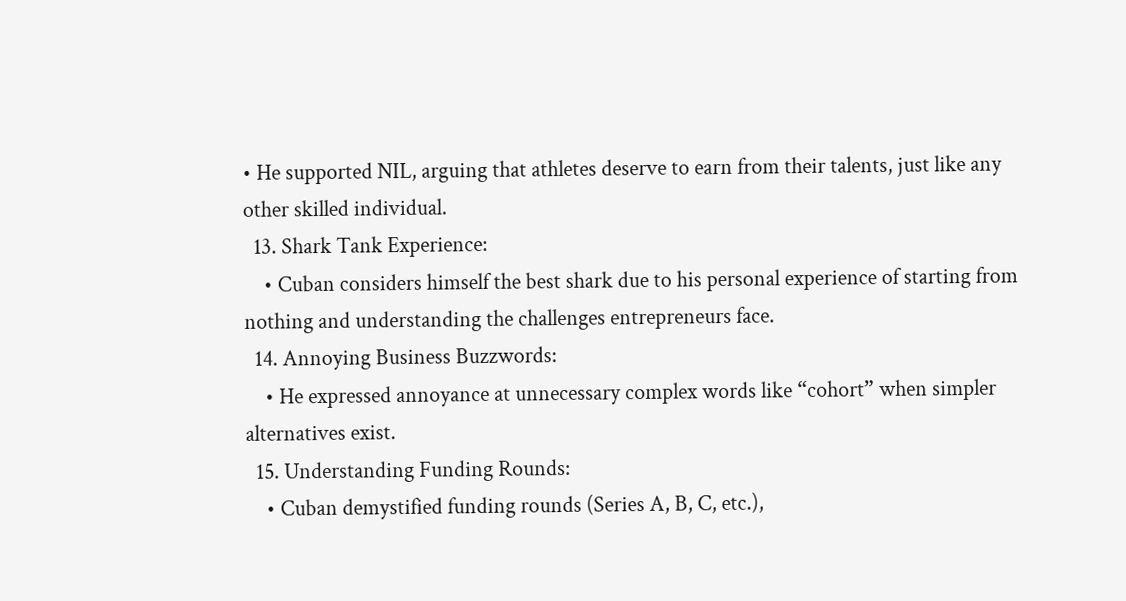• He supported NIL, arguing that athletes deserve to earn from their talents, just like any other skilled individual.
  13. Shark Tank Experience:
    • Cuban considers himself the best shark due to his personal experience of starting from nothing and understanding the challenges entrepreneurs face.
  14. Annoying Business Buzzwords:
    • He expressed annoyance at unnecessary complex words like “cohort” when simpler alternatives exist.
  15. Understanding Funding Rounds:
    • Cuban demystified funding rounds (Series A, B, C, etc.),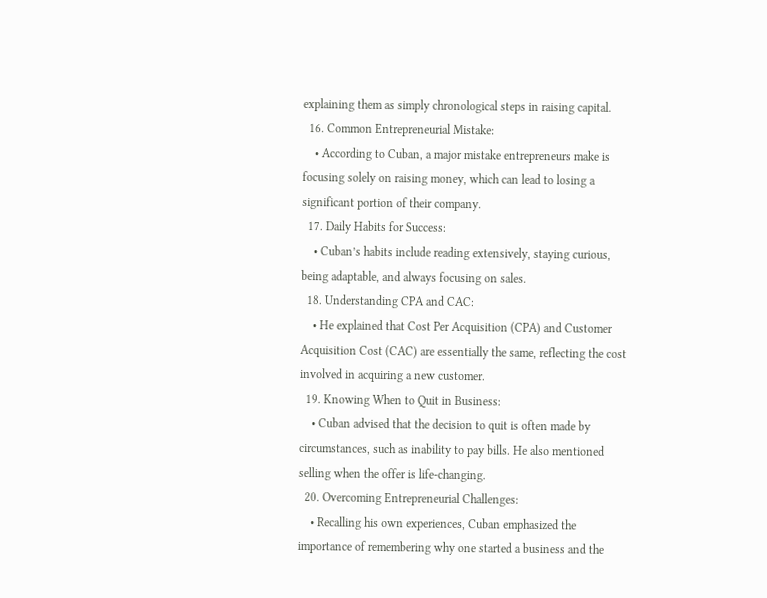explaining them as simply chronological steps in raising capital.
  16. Common Entrepreneurial Mistake:
    • According to Cuban, a major mistake entrepreneurs make is focusing solely on raising money, which can lead to losing a significant portion of their company.
  17. Daily Habits for Success:
    • Cuban’s habits include reading extensively, staying curious, being adaptable, and always focusing on sales.
  18. Understanding CPA and CAC:
    • He explained that Cost Per Acquisition (CPA) and Customer Acquisition Cost (CAC) are essentially the same, reflecting the cost involved in acquiring a new customer.
  19. Knowing When to Quit in Business:
    • Cuban advised that the decision to quit is often made by circumstances, such as inability to pay bills. He also mentioned selling when the offer is life-changing.
  20. Overcoming Entrepreneurial Challenges:
    • Recalling his own experiences, Cuban emphasized the importance of remembering why one started a business and the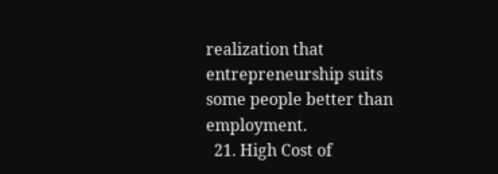realization that entrepreneurship suits some people better than employment.
  21. High Cost of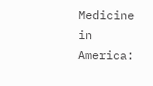Medicine in America: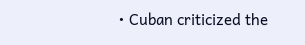• Cuban criticized the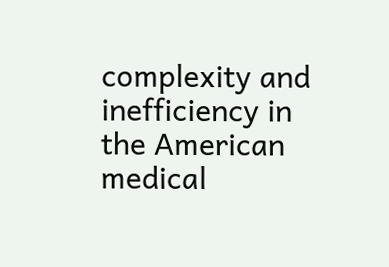complexity and inefficiency in the American medical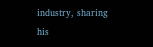industry, sharing his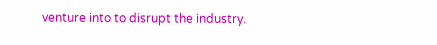venture into to disrupt the industry.